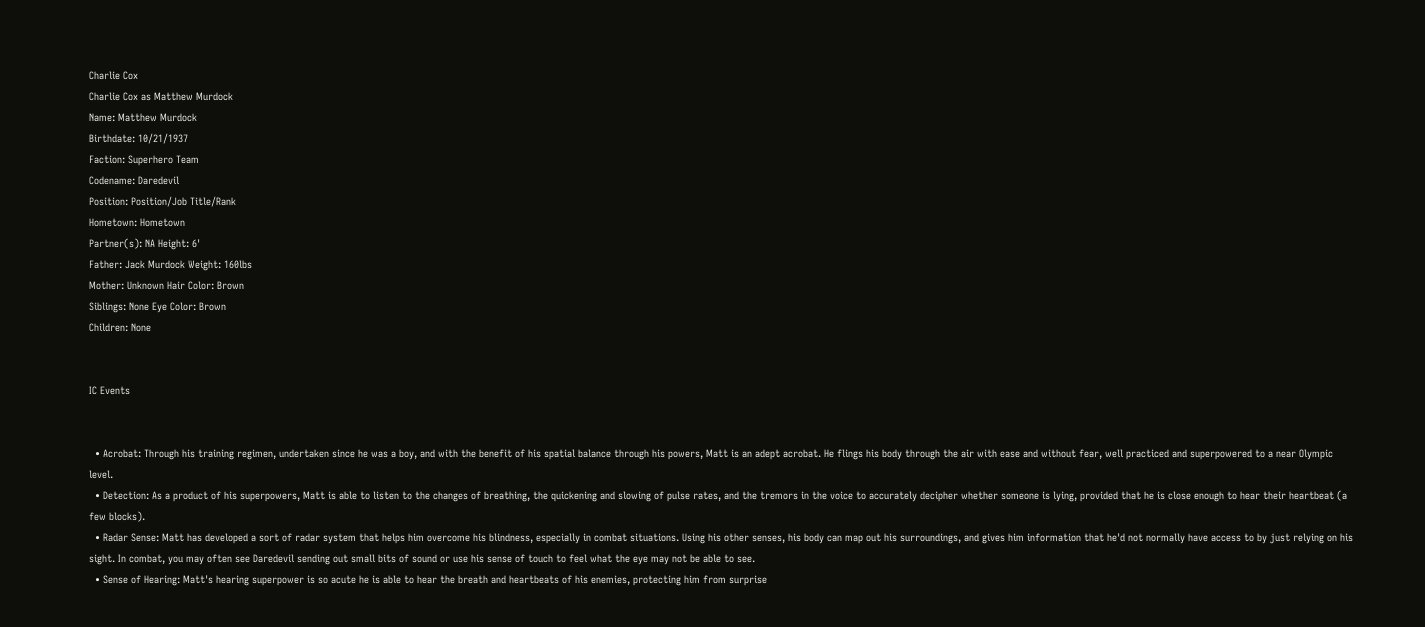Charlie Cox
Charlie Cox as Matthew Murdock
Name: Matthew Murdock
Birthdate: 10/21/1937
Faction: Superhero Team
Codename: Daredevil
Position: Position/Job Title/Rank
Hometown: Hometown
Partner(s): NA Height: 6'
Father: Jack Murdock Weight: 160lbs
Mother: Unknown Hair Color: Brown
Siblings: None Eye Color: Brown
Children: None


IC Events


  • Acrobat: Through his training regimen, undertaken since he was a boy, and with the benefit of his spatial balance through his powers, Matt is an adept acrobat. He flings his body through the air with ease and without fear, well practiced and superpowered to a near Olympic level.
  • Detection: As a product of his superpowers, Matt is able to listen to the changes of breathing, the quickening and slowing of pulse rates, and the tremors in the voice to accurately decipher whether someone is lying, provided that he is close enough to hear their heartbeat (a few blocks).
  • Radar Sense: Matt has developed a sort of radar system that helps him overcome his blindness, especially in combat situations. Using his other senses, his body can map out his surroundings, and gives him information that he'd not normally have access to by just relying on his sight. In combat, you may often see Daredevil sending out small bits of sound or use his sense of touch to feel what the eye may not be able to see.
  • Sense of Hearing: Matt's hearing superpower is so acute he is able to hear the breath and heartbeats of his enemies, protecting him from surprise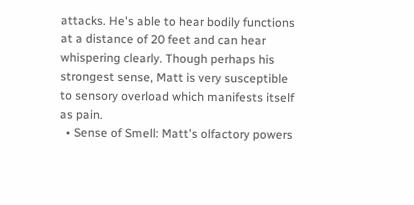attacks. He's able to hear bodily functions at a distance of 20 feet and can hear whispering clearly. Though perhaps his strongest sense, Matt is very susceptible to sensory overload which manifests itself as pain.
  • Sense of Smell: Matt's olfactory powers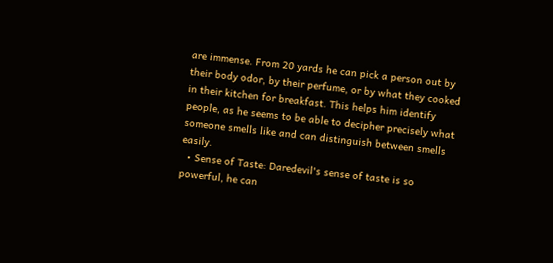are immense. From 20 yards he can pick a person out by their body odor, by their perfume, or by what they cooked in their kitchen for breakfast. This helps him identify people, as he seems to be able to decipher precisely what someone smells like and can distinguish between smells easily.
  • Sense of Taste: Daredevil's sense of taste is so powerful, he can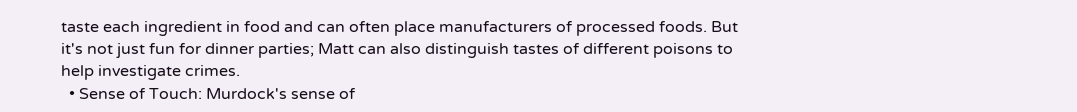taste each ingredient in food and can often place manufacturers of processed foods. But it's not just fun for dinner parties; Matt can also distinguish tastes of different poisons to help investigate crimes.
  • Sense of Touch: Murdock's sense of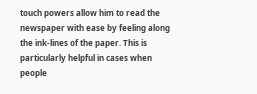touch powers allow him to read the newspaper with ease by feeling along the ink-lines of the paper. This is particularly helpful in cases when people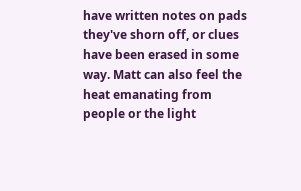have written notes on pads they've shorn off, or clues have been erased in some way. Matt can also feel the heat emanating from people or the light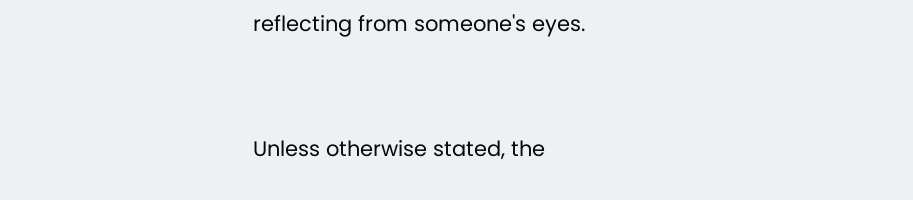reflecting from someone's eyes.



Unless otherwise stated, the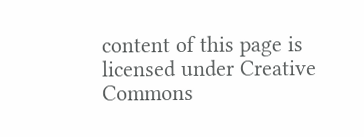content of this page is licensed under Creative Commons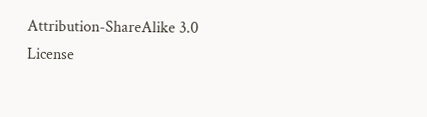Attribution-ShareAlike 3.0 License